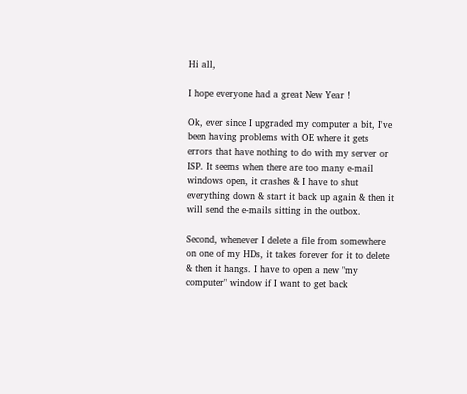Hi all,

I hope everyone had a great New Year !

Ok, ever since I upgraded my computer a bit, I've been having problems with OE where it gets errors that have nothing to do with my server or ISP. It seems when there are too many e-mail windows open, it crashes & I have to shut everything down & start it back up again & then it will send the e-mails sitting in the outbox.

Second, whenever I delete a file from somewhere on one of my HDs, it takes forever for it to delete & then it hangs. I have to open a new "my computer" window if I want to get back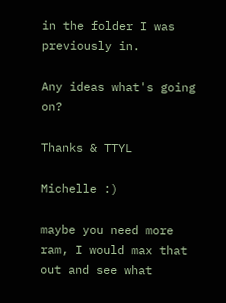in the folder I was previously in.

Any ideas what's going on?

Thanks & TTYL

Michelle :)

maybe you need more ram, I would max that out and see what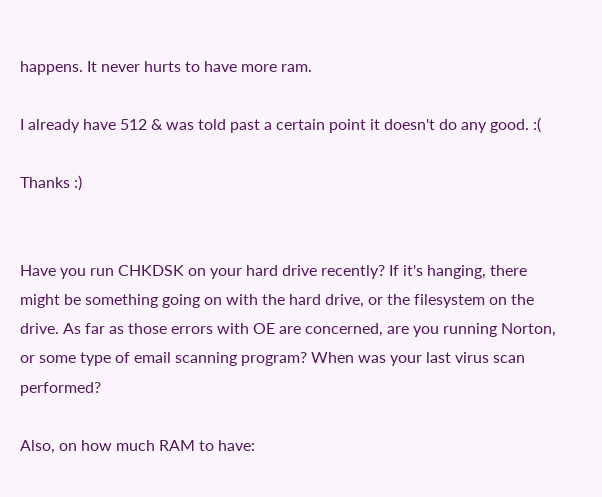happens. It never hurts to have more ram.

I already have 512 & was told past a certain point it doesn't do any good. :(

Thanks :)


Have you run CHKDSK on your hard drive recently? If it's hanging, there might be something going on with the hard drive, or the filesystem on the drive. As far as those errors with OE are concerned, are you running Norton, or some type of email scanning program? When was your last virus scan performed?

Also, on how much RAM to have: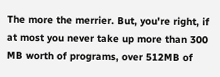The more the merrier. But, you're right, if at most you never take up more than 300 MB worth of programs, over 512MB of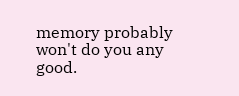memory probably won't do you any good.